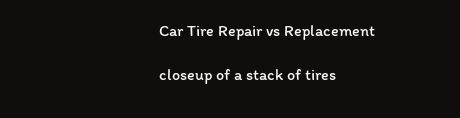Car Tire Repair vs Replacement

closeup of a stack of tires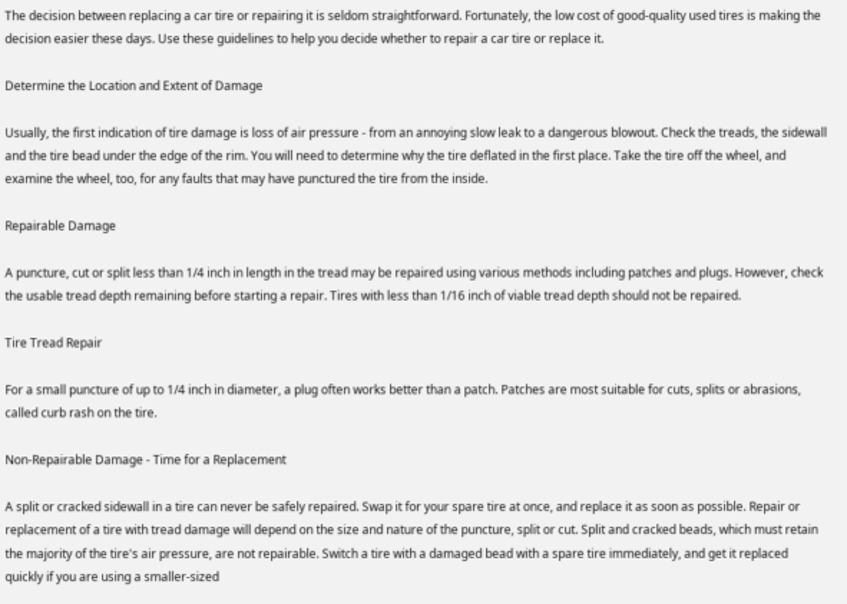The decision between replacing a car tire or repairing it is seldom straightforward. Fortunately, the low cost of good-quality used tires is making the decision easier these days. Use these guidelines to help you decide whether to repair a car tire or replace it.

Determine the Location and Extent of Damage

Usually, the first indication of tire damage is loss of air pressure - from an annoying slow leak to a dangerous blowout. Check the treads, the sidewall and the tire bead under the edge of the rim. You will need to determine why the tire deflated in the first place. Take the tire off the wheel, and examine the wheel, too, for any faults that may have punctured the tire from the inside.

Repairable Damage

A puncture, cut or split less than 1/4 inch in length in the tread may be repaired using various methods including patches and plugs. However, check the usable tread depth remaining before starting a repair. Tires with less than 1/16 inch of viable tread depth should not be repaired.

Tire Tread Repair

For a small puncture of up to 1/4 inch in diameter, a plug often works better than a patch. Patches are most suitable for cuts, splits or abrasions, called curb rash on the tire.

Non-Repairable Damage - Time for a Replacement

A split or cracked sidewall in a tire can never be safely repaired. Swap it for your spare tire at once, and replace it as soon as possible. Repair or replacement of a tire with tread damage will depend on the size and nature of the puncture, split or cut. Split and cracked beads, which must retain the majority of the tire's air pressure, are not repairable. Switch a tire with a damaged bead with a spare tire immediately, and get it replaced quickly if you are using a smaller-sized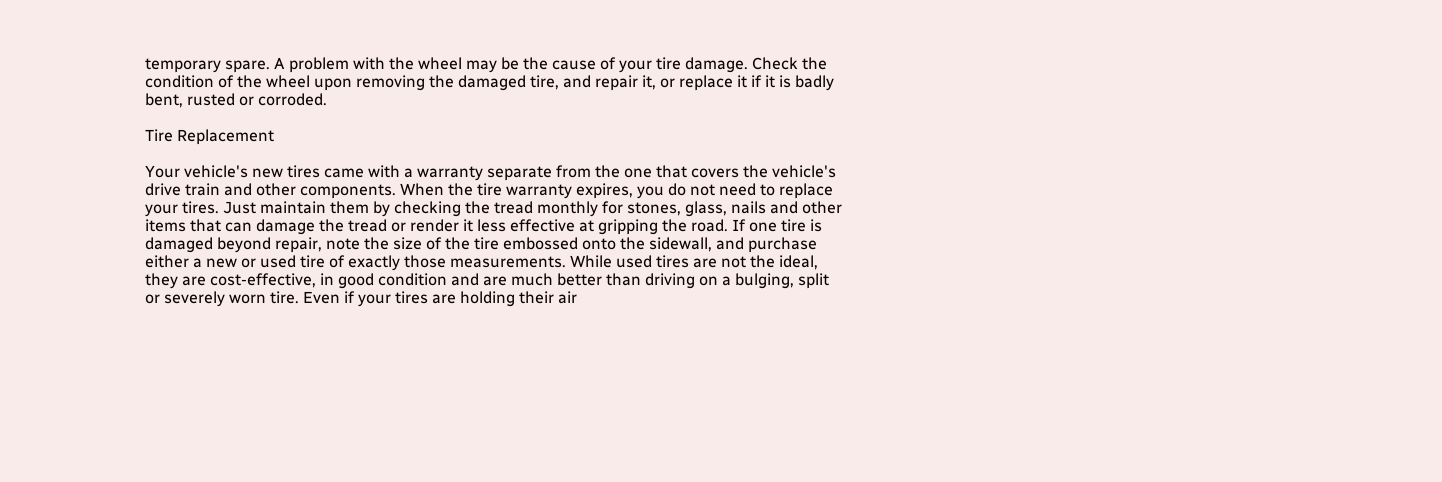temporary spare. A problem with the wheel may be the cause of your tire damage. Check the condition of the wheel upon removing the damaged tire, and repair it, or replace it if it is badly bent, rusted or corroded.

Tire Replacement

Your vehicle's new tires came with a warranty separate from the one that covers the vehicle's drive train and other components. When the tire warranty expires, you do not need to replace your tires. Just maintain them by checking the tread monthly for stones, glass, nails and other items that can damage the tread or render it less effective at gripping the road. If one tire is damaged beyond repair, note the size of the tire embossed onto the sidewall, and purchase either a new or used tire of exactly those measurements. While used tires are not the ideal, they are cost-effective, in good condition and are much better than driving on a bulging, split or severely worn tire. Even if your tires are holding their air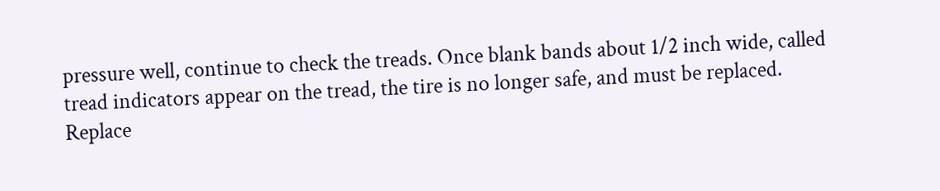pressure well, continue to check the treads. Once blank bands about 1/2 inch wide, called tread indicators appear on the tread, the tire is no longer safe, and must be replaced. Replace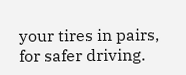your tires in pairs, for safer driving.